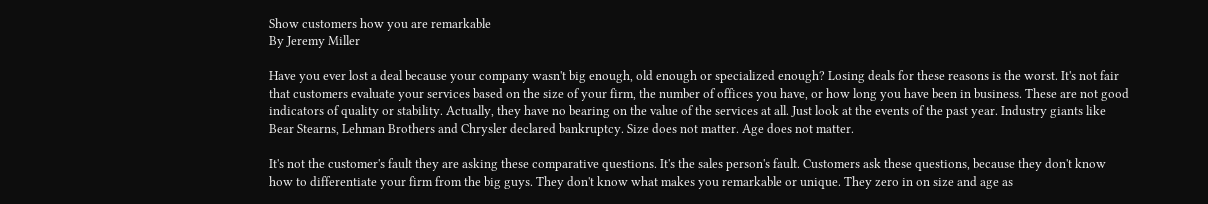Show customers how you are remarkable
By Jeremy Miller

Have you ever lost a deal because your company wasn't big enough, old enough or specialized enough? Losing deals for these reasons is the worst. It's not fair that customers evaluate your services based on the size of your firm, the number of offices you have, or how long you have been in business. These are not good indicators of quality or stability. Actually, they have no bearing on the value of the services at all. Just look at the events of the past year. Industry giants like Bear Stearns, Lehman Brothers and Chrysler declared bankruptcy. Size does not matter. Age does not matter.

It's not the customer's fault they are asking these comparative questions. It's the sales person's fault. Customers ask these questions, because they don't know how to differentiate your firm from the big guys. They don't know what makes you remarkable or unique. They zero in on size and age as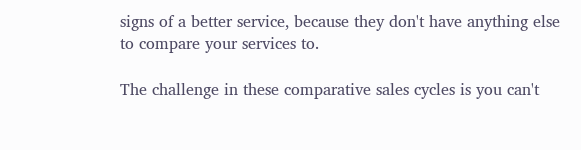signs of a better service, because they don't have anything else to compare your services to.

The challenge in these comparative sales cycles is you can't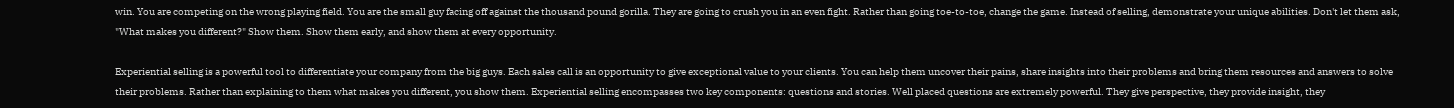win. You are competing on the wrong playing field. You are the small guy facing off against the thousand pound gorilla. They are going to crush you in an even fight. Rather than going toe-to-toe, change the game. Instead of selling, demonstrate your unique abilities. Don't let them ask, "What makes you different?" Show them. Show them early, and show them at every opportunity.

Experiential selling is a powerful tool to differentiate your company from the big guys. Each sales call is an opportunity to give exceptional value to your clients. You can help them uncover their pains, share insights into their problems and bring them resources and answers to solve their problems. Rather than explaining to them what makes you different, you show them. Experiential selling encompasses two key components: questions and stories. Well placed questions are extremely powerful. They give perspective, they provide insight, they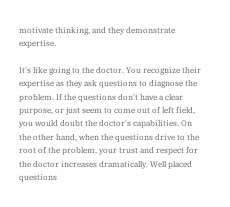motivate thinking, and they demonstrate expertise.

It's like going to the doctor. You recognize their expertise as they ask questions to diagnose the problem. If the questions don't have a clear purpose, or just seem to come out of left field, you would doubt the doctor's capabilities. On the other hand, when the questions drive to the root of the problem, your trust and respect for the doctor increases dramatically. Well placed questions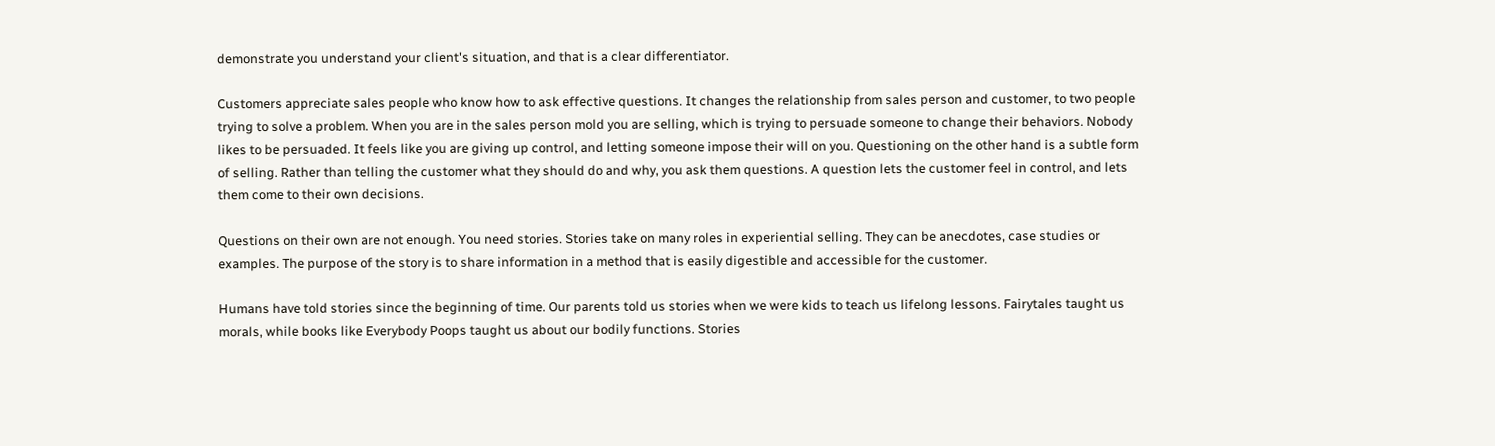demonstrate you understand your client's situation, and that is a clear differentiator.

Customers appreciate sales people who know how to ask effective questions. It changes the relationship from sales person and customer, to two people trying to solve a problem. When you are in the sales person mold you are selling, which is trying to persuade someone to change their behaviors. Nobody likes to be persuaded. It feels like you are giving up control, and letting someone impose their will on you. Questioning on the other hand is a subtle form of selling. Rather than telling the customer what they should do and why, you ask them questions. A question lets the customer feel in control, and lets them come to their own decisions.

Questions on their own are not enough. You need stories. Stories take on many roles in experiential selling. They can be anecdotes, case studies or examples. The purpose of the story is to share information in a method that is easily digestible and accessible for the customer.

Humans have told stories since the beginning of time. Our parents told us stories when we were kids to teach us lifelong lessons. Fairytales taught us morals, while books like Everybody Poops taught us about our bodily functions. Stories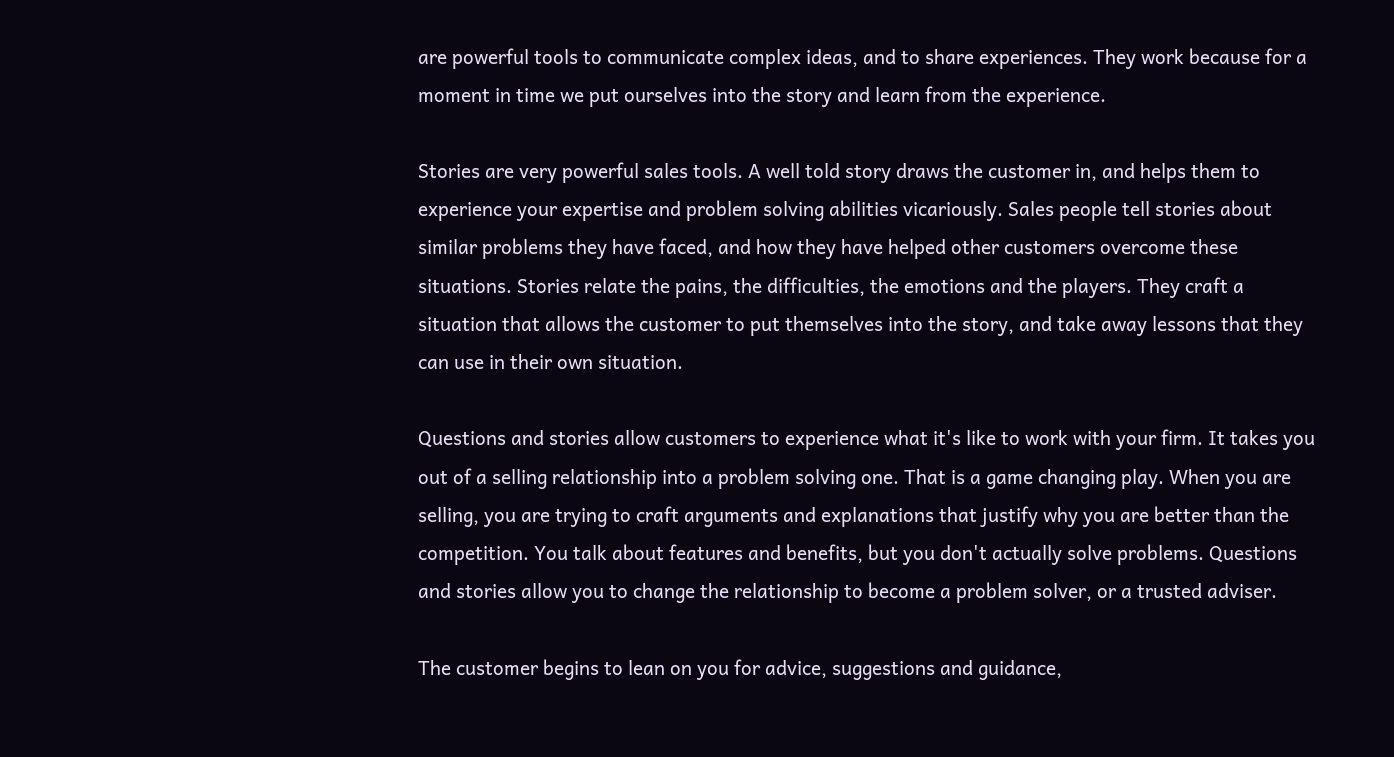are powerful tools to communicate complex ideas, and to share experiences. They work because for a moment in time we put ourselves into the story and learn from the experience.

Stories are very powerful sales tools. A well told story draws the customer in, and helps them to experience your expertise and problem solving abilities vicariously. Sales people tell stories about similar problems they have faced, and how they have helped other customers overcome these situations. Stories relate the pains, the difficulties, the emotions and the players. They craft a situation that allows the customer to put themselves into the story, and take away lessons that they can use in their own situation.

Questions and stories allow customers to experience what it's like to work with your firm. It takes you out of a selling relationship into a problem solving one. That is a game changing play. When you are selling, you are trying to craft arguments and explanations that justify why you are better than the competition. You talk about features and benefits, but you don't actually solve problems. Questions and stories allow you to change the relationship to become a problem solver, or a trusted adviser.

The customer begins to lean on you for advice, suggestions and guidance,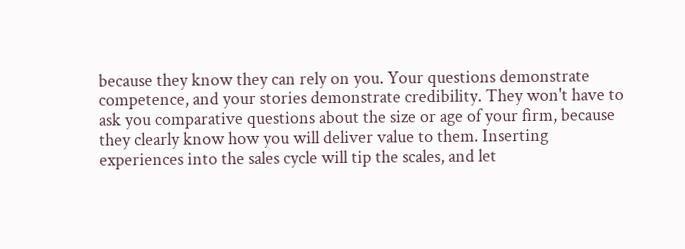because they know they can rely on you. Your questions demonstrate competence, and your stories demonstrate credibility. They won't have to ask you comparative questions about the size or age of your firm, because they clearly know how you will deliver value to them. Inserting experiences into the sales cycle will tip the scales, and let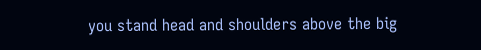you stand head and shoulders above the big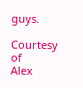guys.

Courtesy of
Alex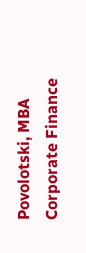Povolotski, MBA
Corporate Finance